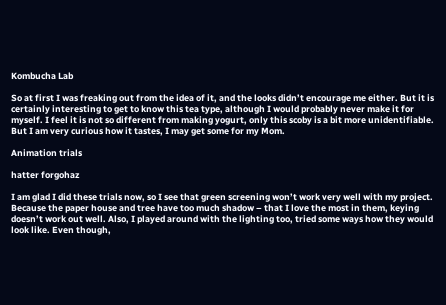Kombucha Lab

So at first I was freaking out from the idea of it, and the looks didn’t encourage me either. But it is certainly interesting to get to know this tea type, although I would probably never make it for myself. I feel it is not so different from making yogurt, only this scoby is a bit more unidentifiable. But I am very curious how it tastes, I may get some for my Mom.

Animation trials

hatter forgohaz

I am glad I did these trials now, so I see that green screening won’t work very well with my project. Because the paper house and tree have too much shadow – that I love the most in them, keying doesn’t work out well. Also, I played around with the lighting too, tried some ways how they would look like. Even though,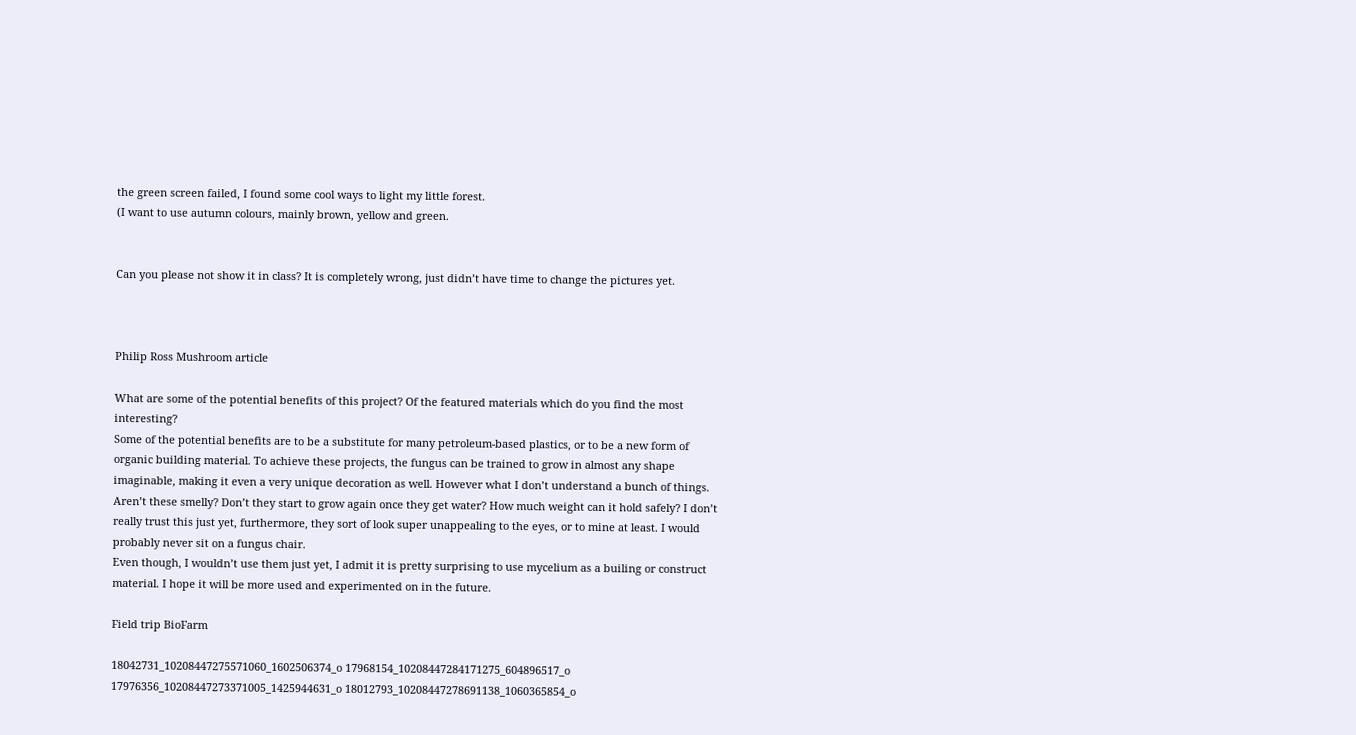the green screen failed, I found some cool ways to light my little forest.
(I want to use autumn colours, mainly brown, yellow and green.


Can you please not show it in class? It is completely wrong, just didn’t have time to change the pictures yet.



Philip Ross Mushroom article

What are some of the potential benefits of this project? Of the featured materials which do you find the most interesting?
Some of the potential benefits are to be a substitute for many petroleum-based plastics, or to be a new form of organic building material. To achieve these projects, the fungus can be trained to grow in almost any shape imaginable, making it even a very unique decoration as well. However what I don’t understand a bunch of things. Aren’t these smelly? Don’t they start to grow again once they get water? How much weight can it hold safely? I don’t really trust this just yet, furthermore, they sort of look super unappealing to the eyes, or to mine at least. I would probably never sit on a fungus chair.
Even though, I wouldn’t use them just yet, I admit it is pretty surprising to use mycelium as a builing or construct material. I hope it will be more used and experimented on in the future.

Field trip BioFarm

18042731_10208447275571060_1602506374_o 17968154_10208447284171275_604896517_o 17976356_10208447273371005_1425944631_o 18012793_10208447278691138_1060365854_o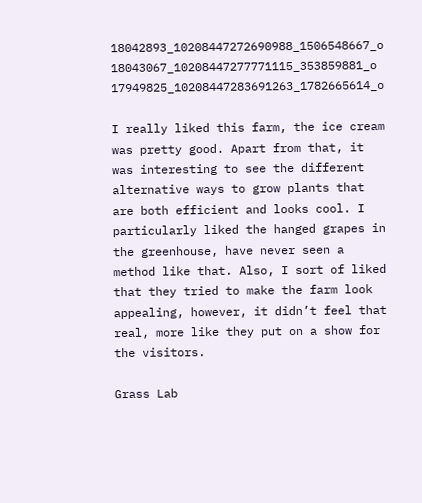18042893_10208447272690988_1506548667_o 18043067_10208447277771115_353859881_o 17949825_10208447283691263_1782665614_o

I really liked this farm, the ice cream was pretty good. Apart from that, it was interesting to see the different alternative ways to grow plants that are both efficient and looks cool. I particularly liked the hanged grapes in the greenhouse, have never seen a method like that. Also, I sort of liked that they tried to make the farm look appealing, however, it didn’t feel that real, more like they put on a show for the visitors.

Grass Lab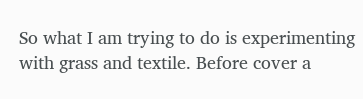So what I am trying to do is experimenting with grass and textile. Before cover a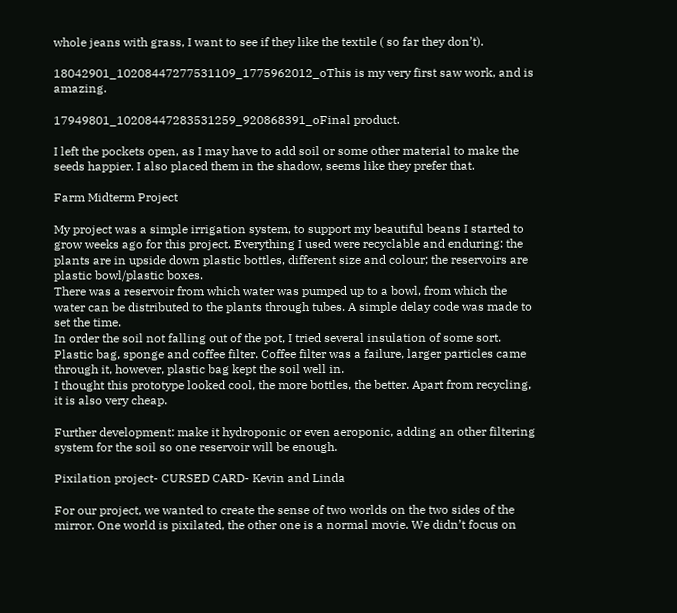whole jeans with grass, I want to see if they like the textile ( so far they don’t).

18042901_10208447277531109_1775962012_oThis is my very first saw work, and is amazing.

17949801_10208447283531259_920868391_oFinal product.

I left the pockets open, as I may have to add soil or some other material to make the seeds happier. I also placed them in the shadow, seems like they prefer that.

Farm Midterm Project

My project was a simple irrigation system, to support my beautiful beans I started to grow weeks ago for this project. Everything I used were recyclable and enduring: the plants are in upside down plastic bottles, different size and colour; the reservoirs are plastic bowl/plastic boxes.
There was a reservoir from which water was pumped up to a bowl, from which the water can be distributed to the plants through tubes. A simple delay code was made to set the time.
In order the soil not falling out of the pot, I tried several insulation of some sort. Plastic bag, sponge and coffee filter. Coffee filter was a failure, larger particles came through it, however, plastic bag kept the soil well in.
I thought this prototype looked cool, the more bottles, the better. Apart from recycling, it is also very cheap.

Further development: make it hydroponic or even aeroponic, adding an other filtering system for the soil so one reservoir will be enough.

Pixilation project- CURSED CARD- Kevin and Linda

For our project, we wanted to create the sense of two worlds on the two sides of the mirror. One world is pixilated, the other one is a normal movie. We didn’t focus on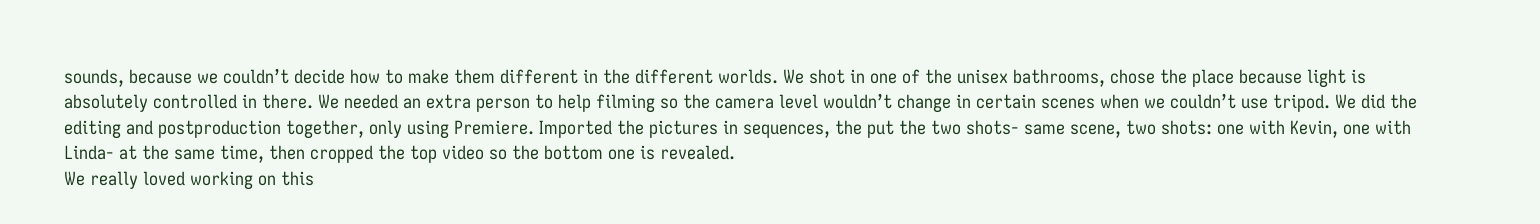sounds, because we couldn’t decide how to make them different in the different worlds. We shot in one of the unisex bathrooms, chose the place because light is absolutely controlled in there. We needed an extra person to help filming so the camera level wouldn’t change in certain scenes when we couldn’t use tripod. We did the editing and postproduction together, only using Premiere. Imported the pictures in sequences, the put the two shots- same scene, two shots: one with Kevin, one with Linda- at the same time, then cropped the top video so the bottom one is revealed.
We really loved working on this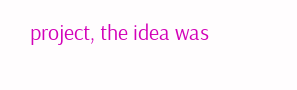project, the idea was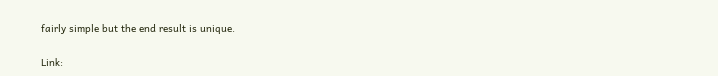fairly simple but the end result is unique.

Link: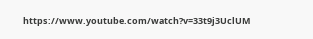https://www.youtube.com/watch?v=33t9j3UclUM